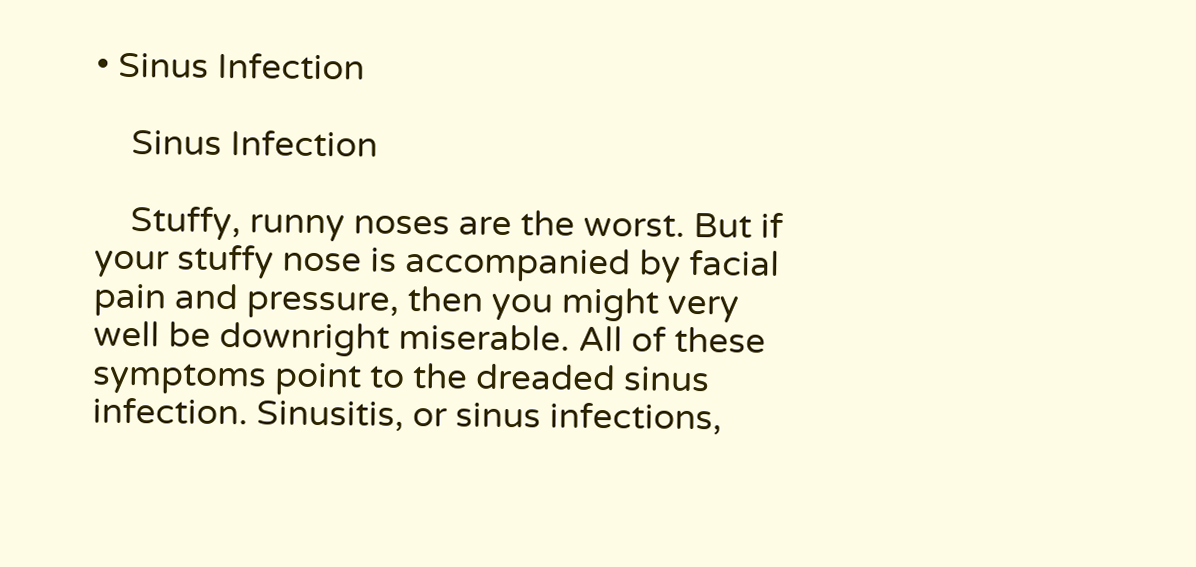• Sinus Infection

    Sinus Infection

    Stuffy, runny noses are the worst. But if your stuffy nose is accompanied by facial pain and pressure, then you might very well be downright miserable. All of these symptoms point to the dreaded sinus infection. Sinusitis, or sinus infections,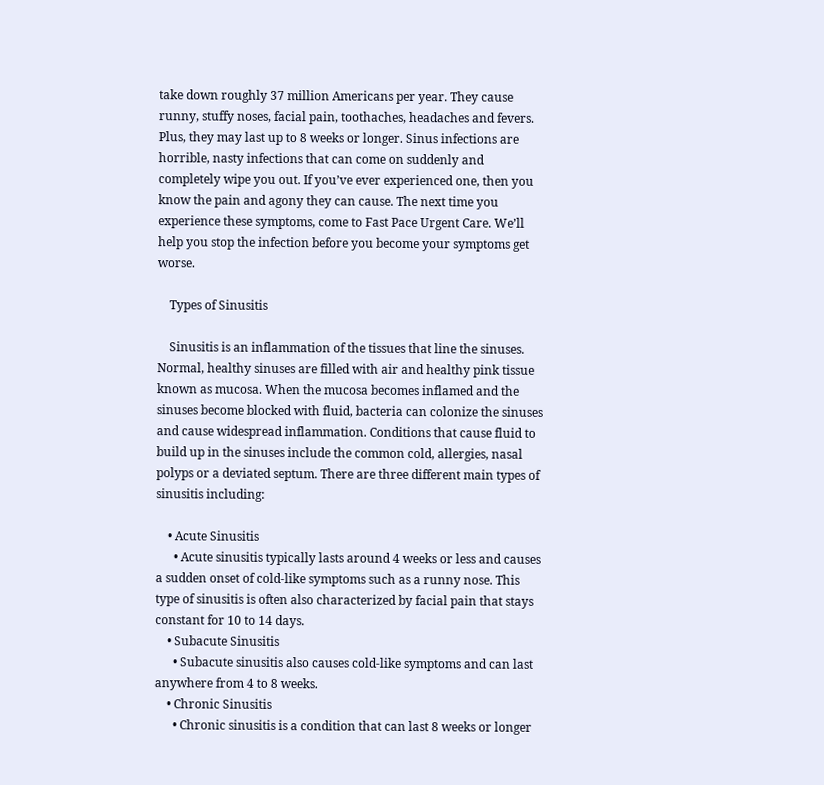take down roughly 37 million Americans per year. They cause runny, stuffy noses, facial pain, toothaches, headaches and fevers. Plus, they may last up to 8 weeks or longer. Sinus infections are horrible, nasty infections that can come on suddenly and completely wipe you out. If you’ve ever experienced one, then you know the pain and agony they can cause. The next time you experience these symptoms, come to Fast Pace Urgent Care. We’ll help you stop the infection before you become your symptoms get worse.

    Types of Sinusitis

    Sinusitis is an inflammation of the tissues that line the sinuses. Normal, healthy sinuses are filled with air and healthy pink tissue known as mucosa. When the mucosa becomes inflamed and the sinuses become blocked with fluid, bacteria can colonize the sinuses and cause widespread inflammation. Conditions that cause fluid to build up in the sinuses include the common cold, allergies, nasal polyps or a deviated septum. There are three different main types of sinusitis including:

    • Acute Sinusitis
      • Acute sinusitis typically lasts around 4 weeks or less and causes a sudden onset of cold-like symptoms such as a runny nose. This type of sinusitis is often also characterized by facial pain that stays constant for 10 to 14 days.
    • Subacute Sinusitis
      • Subacute sinusitis also causes cold-like symptoms and can last anywhere from 4 to 8 weeks.
    • Chronic Sinusitis
      • Chronic sinusitis is a condition that can last 8 weeks or longer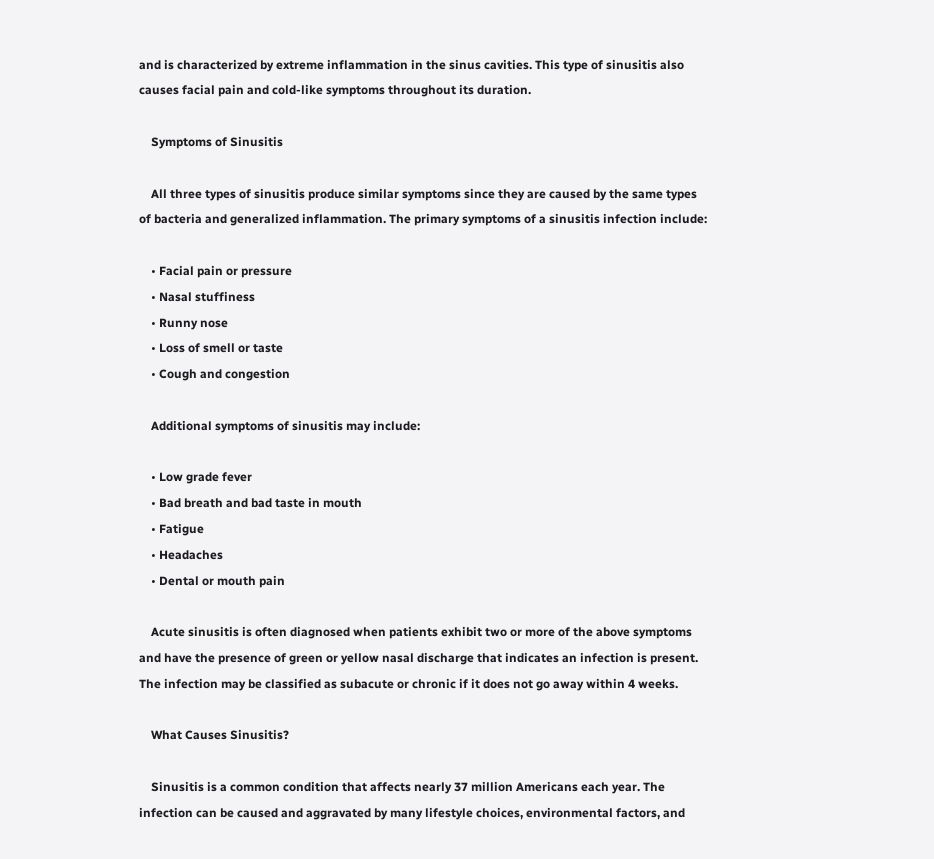and is characterized by extreme inflammation in the sinus cavities. This type of sinusitis also causes facial pain and cold-like symptoms throughout its duration.

    Symptoms of Sinusitis

    All three types of sinusitis produce similar symptoms since they are caused by the same types of bacteria and generalized inflammation. The primary symptoms of a sinusitis infection include:

    • Facial pain or pressure
    • Nasal stuffiness
    • Runny nose
    • Loss of smell or taste
    • Cough and congestion

    Additional symptoms of sinusitis may include:

    • Low grade fever
    • Bad breath and bad taste in mouth
    • Fatigue
    • Headaches
    • Dental or mouth pain

    Acute sinusitis is often diagnosed when patients exhibit two or more of the above symptoms and have the presence of green or yellow nasal discharge that indicates an infection is present. The infection may be classified as subacute or chronic if it does not go away within 4 weeks.

    What Causes Sinusitis?

    Sinusitis is a common condition that affects nearly 37 million Americans each year. The infection can be caused and aggravated by many lifestyle choices, environmental factors, and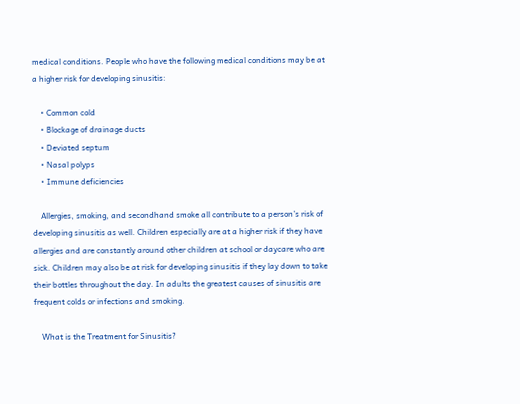medical conditions. People who have the following medical conditions may be at a higher risk for developing sinusitis:

    • Common cold
    • Blockage of drainage ducts
    • Deviated septum
    • Nasal polyps
    • Immune deficiencies

    Allergies, smoking, and secondhand smoke all contribute to a person’s risk of developing sinusitis as well. Children especially are at a higher risk if they have allergies and are constantly around other children at school or daycare who are sick. Children may also be at risk for developing sinusitis if they lay down to take their bottles throughout the day. In adults the greatest causes of sinusitis are frequent colds or infections and smoking.

    What is the Treatment for Sinusitis?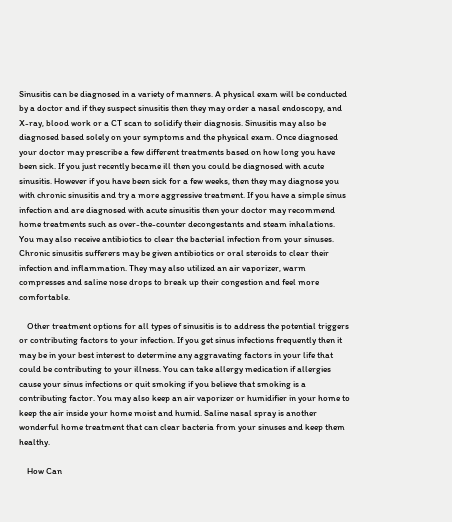Sinusitis can be diagnosed in a variety of manners. A physical exam will be conducted by a doctor and if they suspect sinusitis then they may order a nasal endoscopy, and X-ray, blood work or a CT scan to solidify their diagnosis. Sinusitis may also be diagnosed based solely on your symptoms and the physical exam. Once diagnosed your doctor may prescribe a few different treatments based on how long you have been sick. If you just recently became ill then you could be diagnosed with acute sinusitis. However if you have been sick for a few weeks, then they may diagnose you with chronic sinusitis and try a more aggressive treatment. If you have a simple sinus infection and are diagnosed with acute sinusitis then your doctor may recommend home treatments such as over-the-counter decongestants and steam inhalations. You may also receive antibiotics to clear the bacterial infection from your sinuses. Chronic sinusitis sufferers may be given antibiotics or oral steroids to clear their infection and inflammation. They may also utilized an air vaporizer, warm compresses and saline nose drops to break up their congestion and feel more comfortable.

    Other treatment options for all types of sinusitis is to address the potential triggers or contributing factors to your infection. If you get sinus infections frequently then it may be in your best interest to determine any aggravating factors in your life that could be contributing to your illness. You can take allergy medication if allergies cause your sinus infections or quit smoking if you believe that smoking is a contributing factor. You may also keep an air vaporizer or humidifier in your home to keep the air inside your home moist and humid. Saline nasal spray is another wonderful home treatment that can clear bacteria from your sinuses and keep them healthy.

    How Can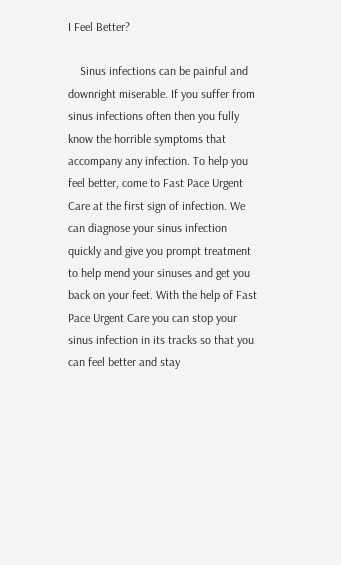I Feel Better?

    Sinus infections can be painful and downright miserable. If you suffer from sinus infections often then you fully know the horrible symptoms that accompany any infection. To help you feel better, come to Fast Pace Urgent Care at the first sign of infection. We can diagnose your sinus infection quickly and give you prompt treatment to help mend your sinuses and get you back on your feet. With the help of Fast Pace Urgent Care you can stop your sinus infection in its tracks so that you can feel better and stay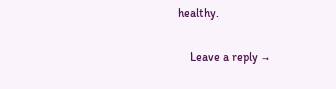healthy.

    Leave a reply →